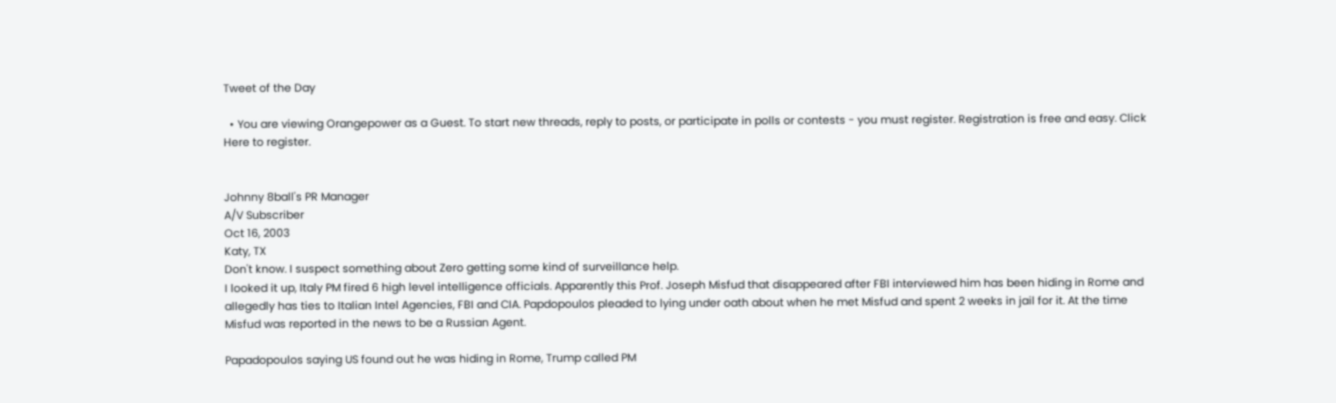Tweet of the Day

  • You are viewing Orangepower as a Guest. To start new threads, reply to posts, or participate in polls or contests - you must register. Registration is free and easy. Click Here to register.


Johnny 8ball's PR Manager
A/V Subscriber
Oct 16, 2003
Katy, TX
Don't know. I suspect something about Zero getting some kind of surveillance help.
I looked it up, Italy PM fired 6 high level intelligence officials. Apparently this Prof. Joseph Misfud that disappeared after FBI interviewed him has been hiding in Rome and allegedly has ties to Italian Intel Agencies, FBI and CIA. Papdopoulos pleaded to lying under oath about when he met Misfud and spent 2 weeks in jail for it. At the time Misfud was reported in the news to be a Russian Agent.

Papadopoulos saying US found out he was hiding in Rome, Trump called PM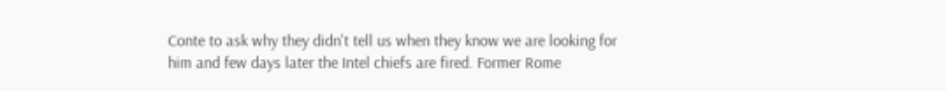Conte to ask why they didn't tell us when they know we are looking for him and few days later the Intel chiefs are fired. Former Rome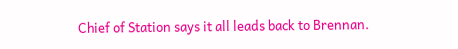Chief of Station says it all leads back to Brennan.